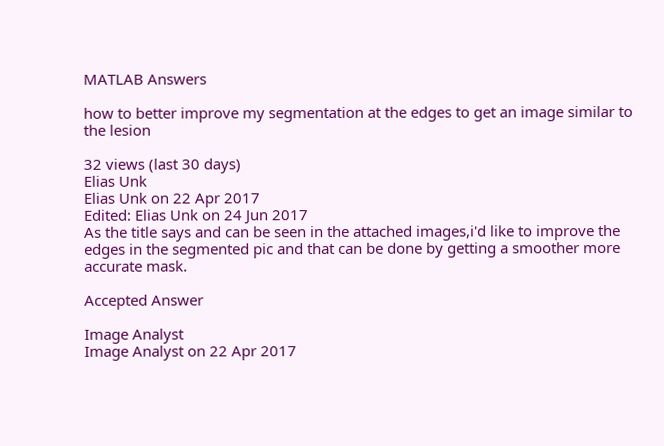MATLAB Answers

how to better improve my segmentation at the edges to get an image similar to the lesion

32 views (last 30 days)
Elias Unk
Elias Unk on 22 Apr 2017
Edited: Elias Unk on 24 Jun 2017
As the title says and can be seen in the attached images,i'd like to improve the edges in the segmented pic and that can be done by getting a smoother more accurate mask.

Accepted Answer

Image Analyst
Image Analyst on 22 Apr 2017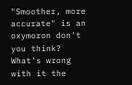"Smoother, more accurate" is an oxymoron don't you think? What's wrong with it the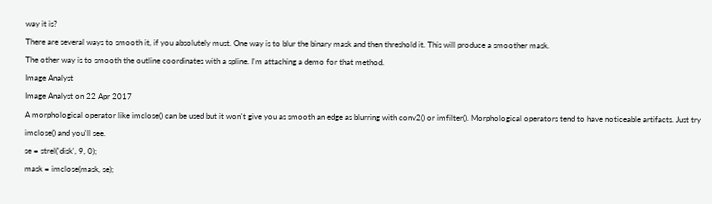way it is?
There are several ways to smooth it, if you absolutely must. One way is to blur the binary mask and then threshold it. This will produce a smoother mask.
The other way is to smooth the outline coordinates with a spline. I'm attaching a demo for that method.
Image Analyst
Image Analyst on 22 Apr 2017
A morphological operator like imclose() can be used but it won't give you as smooth an edge as blurring with conv2() or imfilter(). Morphological operators tend to have noticeable artifacts. Just try imclose() and you'll see.
se = strel('disk', 9, 0);
mask = imclose(mask, se);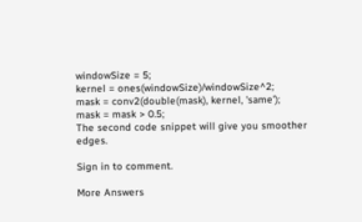windowSize = 5;
kernel = ones(windowSize)/windowSize^2;
mask = conv2(double(mask), kernel, 'same');
mask = mask > 0.5;
The second code snippet will give you smoother edges.

Sign in to comment.

More Answers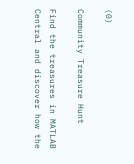(0)

Community Treasure Hunt

Find the treasures in MATLAB Central and discover how the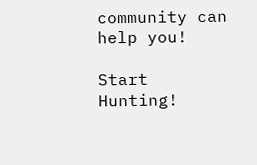community can help you!

Start Hunting!